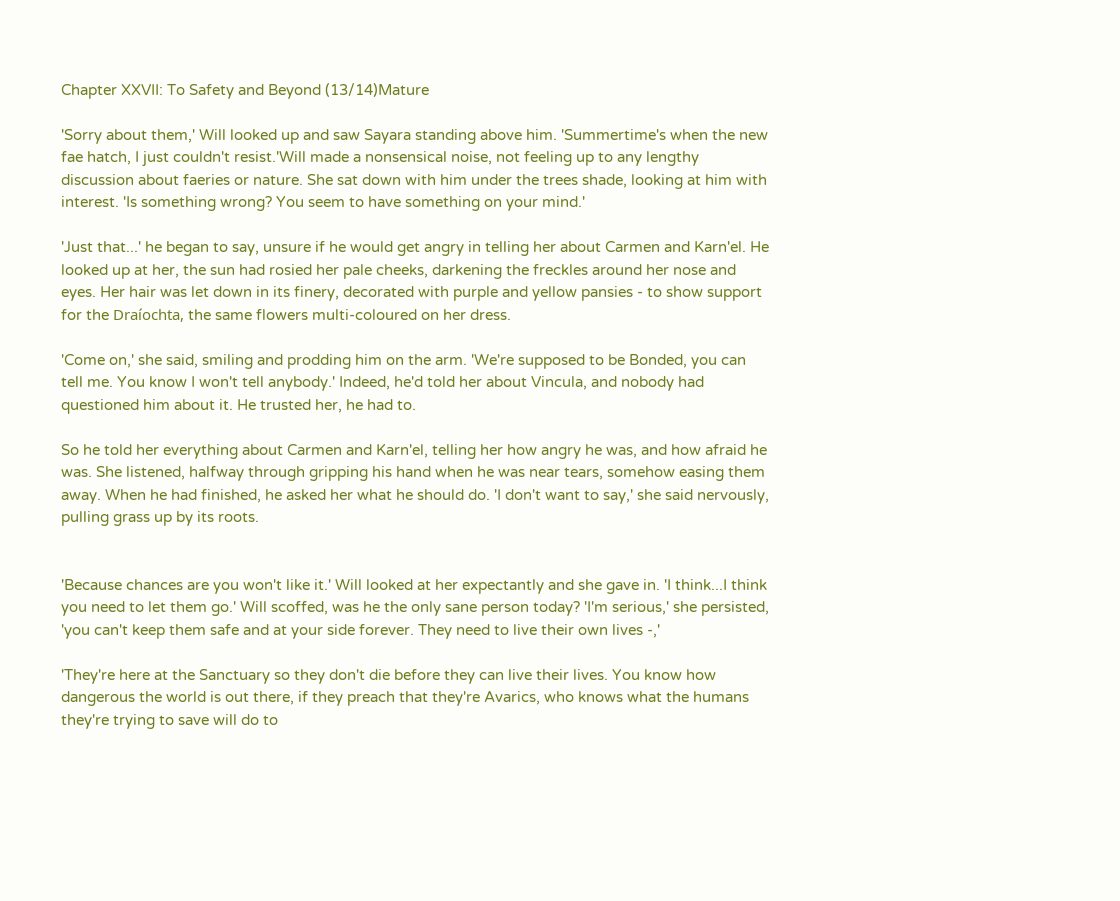Chapter XXVII: To Safety and Beyond (13/14)Mature

'Sorry about them,' Will looked up and saw Sayara standing above him. 'Summertime's when the new fae hatch, I just couldn't resist.'Will made a nonsensical noise, not feeling up to any lengthy discussion about faeries or nature. She sat down with him under the trees shade, looking at him with interest. 'Is something wrong? You seem to have something on your mind.'

'Just that...' he began to say, unsure if he would get angry in telling her about Carmen and Karn'el. He looked up at her, the sun had rosied her pale cheeks, darkening the freckles around her nose and eyes. Her hair was let down in its finery, decorated with purple and yellow pansies - to show support for the Draíochta, the same flowers multi-coloured on her dress.

'Come on,' she said, smiling and prodding him on the arm. 'We're supposed to be Bonded, you can tell me. You know I won't tell anybody.' Indeed, he'd told her about Vincula, and nobody had questioned him about it. He trusted her, he had to.

So he told her everything about Carmen and Karn'el, telling her how angry he was, and how afraid he was. She listened, halfway through gripping his hand when he was near tears, somehow easing them away. When he had finished, he asked her what he should do. 'I don't want to say,' she said nervously, pulling grass up by its roots.


'Because chances are you won't like it.' Will looked at her expectantly and she gave in. 'I think...I think you need to let them go.' Will scoffed, was he the only sane person today? 'I'm serious,' she persisted, 'you can't keep them safe and at your side forever. They need to live their own lives -,'

'They're here at the Sanctuary so they don't die before they can live their lives. You know how dangerous the world is out there, if they preach that they're Avarics, who knows what the humans they're trying to save will do to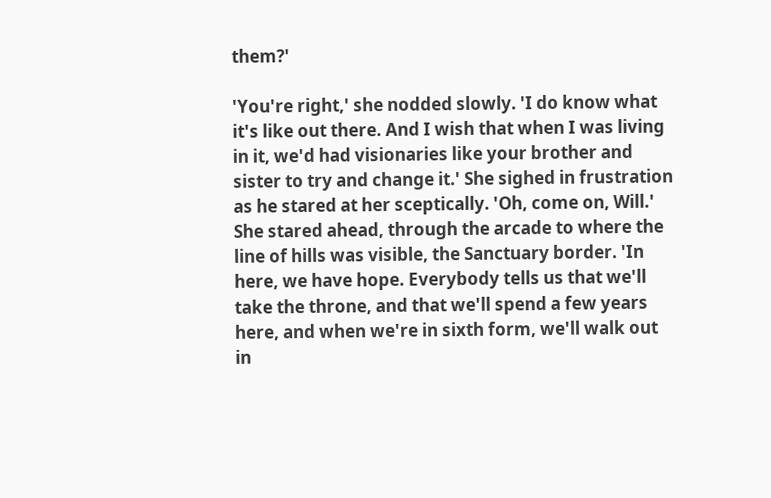them?'

'You're right,' she nodded slowly. 'I do know what it's like out there. And I wish that when I was living in it, we'd had visionaries like your brother and sister to try and change it.' She sighed in frustration as he stared at her sceptically. 'Oh, come on, Will.' She stared ahead, through the arcade to where the line of hills was visible, the Sanctuary border. 'In here, we have hope. Everybody tells us that we'll take the throne, and that we'll spend a few years here, and when we're in sixth form, we'll walk out in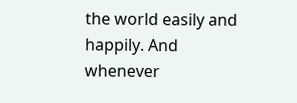the world easily and happily. And whenever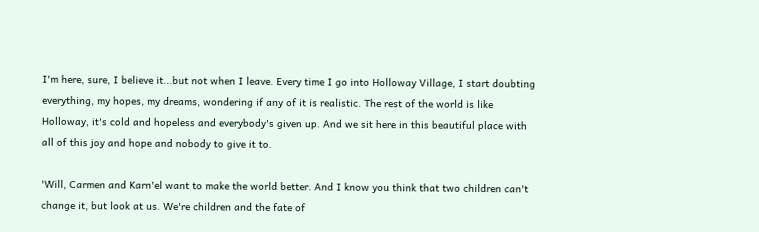I'm here, sure, I believe it...but not when I leave. Every time I go into Holloway Village, I start doubting everything, my hopes, my dreams, wondering if any of it is realistic. The rest of the world is like Holloway, it's cold and hopeless and everybody's given up. And we sit here in this beautiful place with all of this joy and hope and nobody to give it to.

'Will, Carmen and Karn'el want to make the world better. And I know you think that two children can't change it, but look at us. We're children and the fate of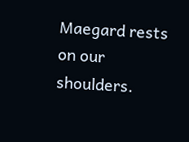Maegard rests on our shoulders.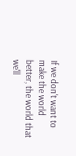If we don't want to make the world better, the world that we'll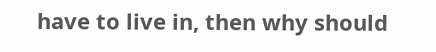have to live in, then why should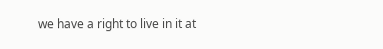we have a right to live in it at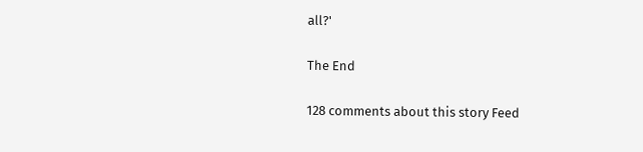all?'

The End

128 comments about this story Feed